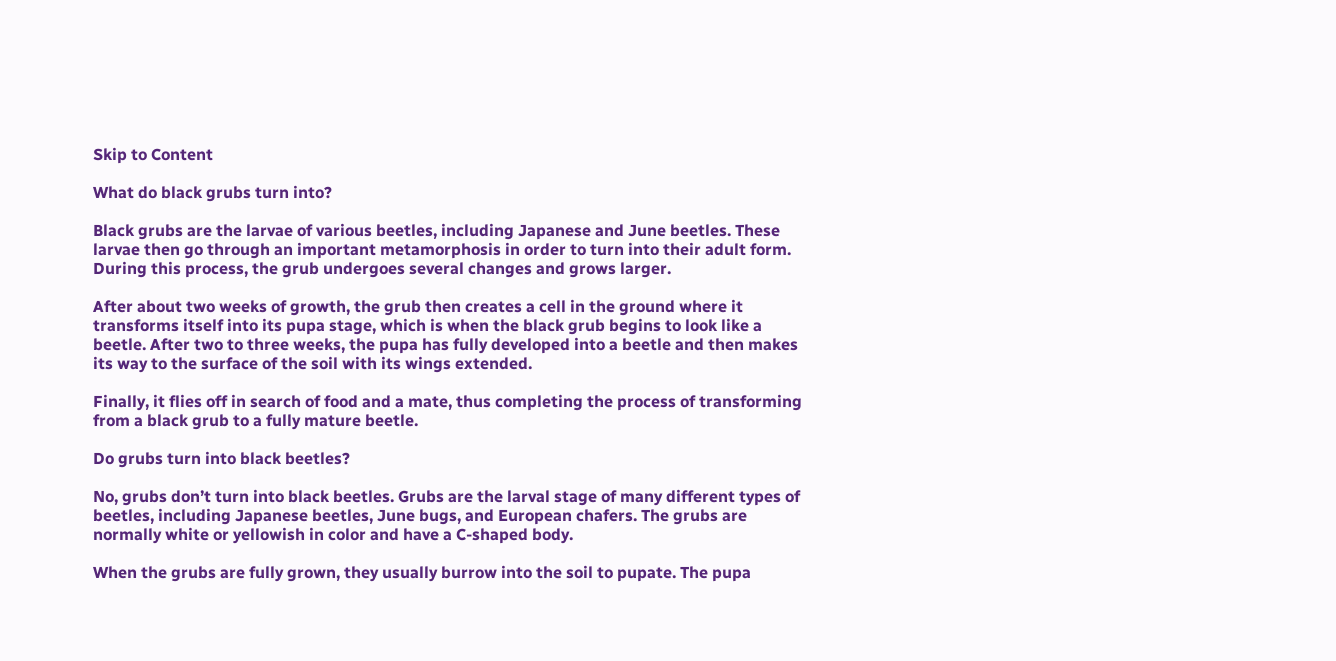Skip to Content

What do black grubs turn into?

Black grubs are the larvae of various beetles, including Japanese and June beetles. These larvae then go through an important metamorphosis in order to turn into their adult form. During this process, the grub undergoes several changes and grows larger.

After about two weeks of growth, the grub then creates a cell in the ground where it transforms itself into its pupa stage, which is when the black grub begins to look like a beetle. After two to three weeks, the pupa has fully developed into a beetle and then makes its way to the surface of the soil with its wings extended.

Finally, it flies off in search of food and a mate, thus completing the process of transforming from a black grub to a fully mature beetle.

Do grubs turn into black beetles?

No, grubs don’t turn into black beetles. Grubs are the larval stage of many different types of beetles, including Japanese beetles, June bugs, and European chafers. The grubs are normally white or yellowish in color and have a C-shaped body.

When the grubs are fully grown, they usually burrow into the soil to pupate. The pupa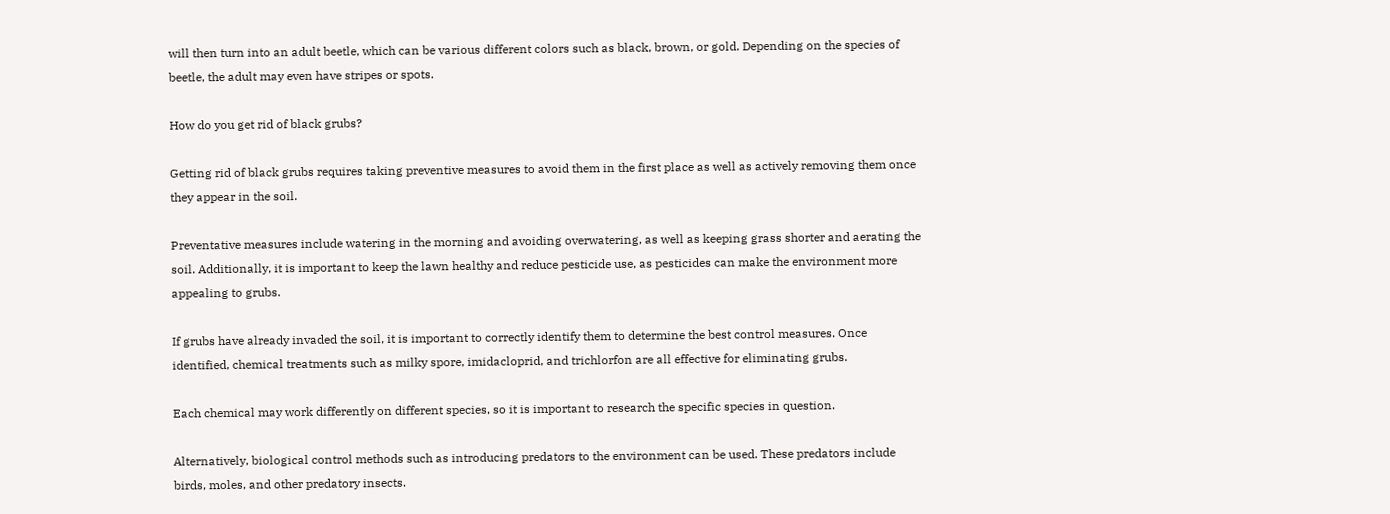will then turn into an adult beetle, which can be various different colors such as black, brown, or gold. Depending on the species of beetle, the adult may even have stripes or spots.

How do you get rid of black grubs?

Getting rid of black grubs requires taking preventive measures to avoid them in the first place as well as actively removing them once they appear in the soil.

Preventative measures include watering in the morning and avoiding overwatering, as well as keeping grass shorter and aerating the soil. Additionally, it is important to keep the lawn healthy and reduce pesticide use, as pesticides can make the environment more appealing to grubs.

If grubs have already invaded the soil, it is important to correctly identify them to determine the best control measures. Once identified, chemical treatments such as milky spore, imidacloprid, and trichlorfon are all effective for eliminating grubs.

Each chemical may work differently on different species, so it is important to research the specific species in question.

Alternatively, biological control methods such as introducing predators to the environment can be used. These predators include birds, moles, and other predatory insects.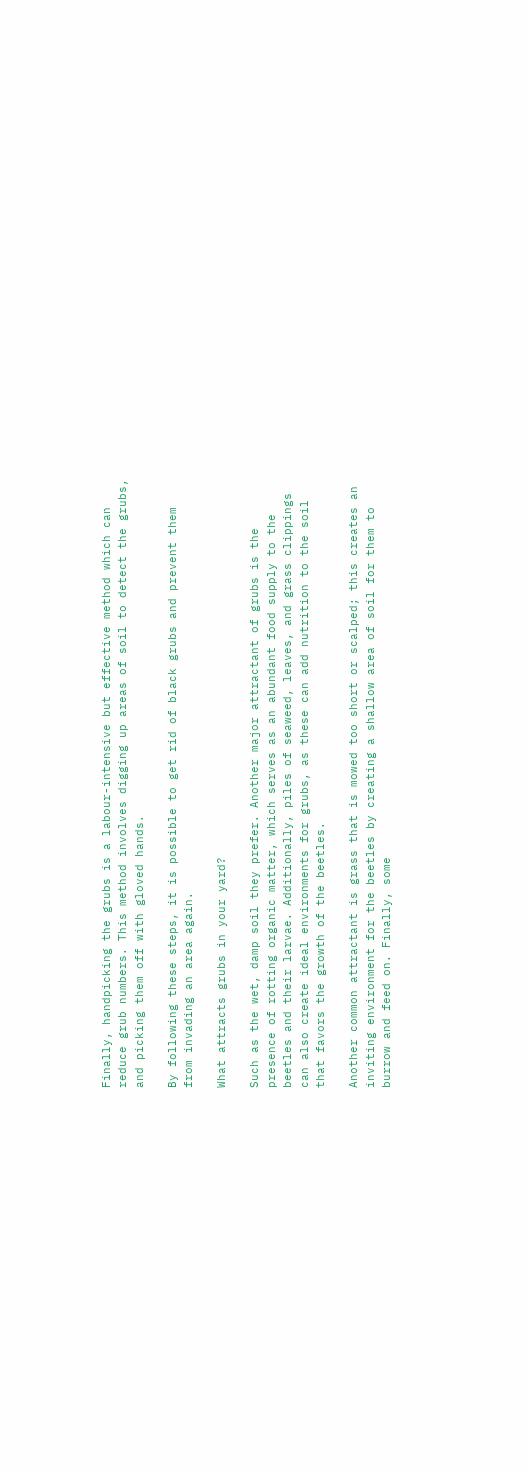Finally, handpicking the grubs is a labour-intensive but effective method which can reduce grub numbers. This method involves digging up areas of soil to detect the grubs, and picking them off with gloved hands.

By following these steps, it is possible to get rid of black grubs and prevent them from invading an area again.

What attracts grubs in your yard?

Such as the wet, damp soil they prefer. Another major attractant of grubs is the presence of rotting organic matter, which serves as an abundant food supply to the beetles and their larvae. Additionally, piles of seaweed, leaves, and grass clippings can also create ideal environments for grubs, as these can add nutrition to the soil that favors the growth of the beetles.

Another common attractant is grass that is mowed too short or scalped; this creates an inviting environment for the beetles by creating a shallow area of soil for them to burrow and feed on. Finally, some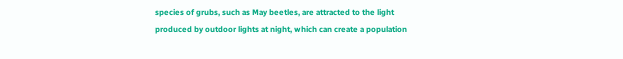species of grubs, such as May beetles, are attracted to the light produced by outdoor lights at night, which can create a population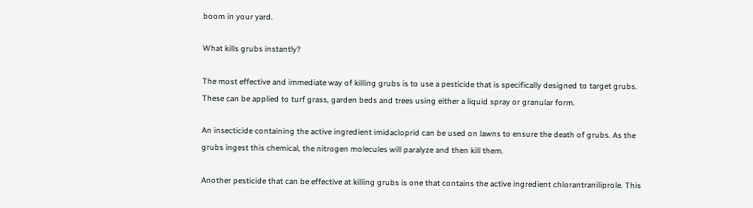boom in your yard.

What kills grubs instantly?

The most effective and immediate way of killing grubs is to use a pesticide that is specifically designed to target grubs. These can be applied to turf grass, garden beds and trees using either a liquid spray or granular form.

An insecticide containing the active ingredient imidacloprid can be used on lawns to ensure the death of grubs. As the grubs ingest this chemical, the nitrogen molecules will paralyze and then kill them.

Another pesticide that can be effective at killing grubs is one that contains the active ingredient chlorantraniliprole. This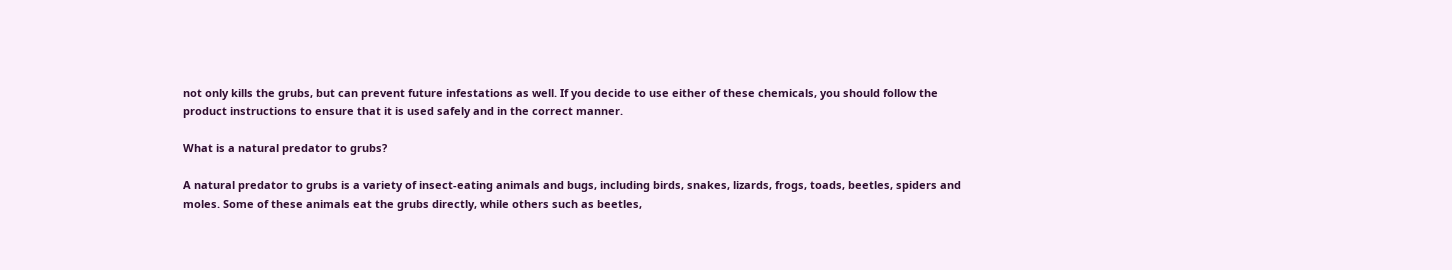not only kills the grubs, but can prevent future infestations as well. If you decide to use either of these chemicals, you should follow the product instructions to ensure that it is used safely and in the correct manner.

What is a natural predator to grubs?

A natural predator to grubs is a variety of insect-eating animals and bugs, including birds, snakes, lizards, frogs, toads, beetles, spiders and moles. Some of these animals eat the grubs directly, while others such as beetles,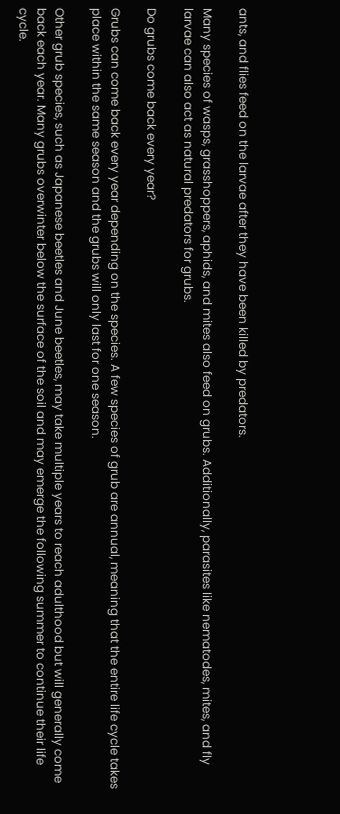ants, and flies feed on the larvae after they have been killed by predators.

Many species of wasps, grasshoppers, aphids, and mites also feed on grubs. Additionally, parasites like nematodes, mites, and fly larvae can also act as natural predators for grubs.

Do grubs come back every year?

Grubs can come back every year depending on the species. A few species of grub are annual, meaning that the entire life cycle takes place within the same season and the grubs will only last for one season.

Other grub species, such as Japanese beetles and June beetles, may take multiple years to reach adulthood but will generally come back each year. Many grubs overwinter below the surface of the soil and may emerge the following summer to continue their life cycle.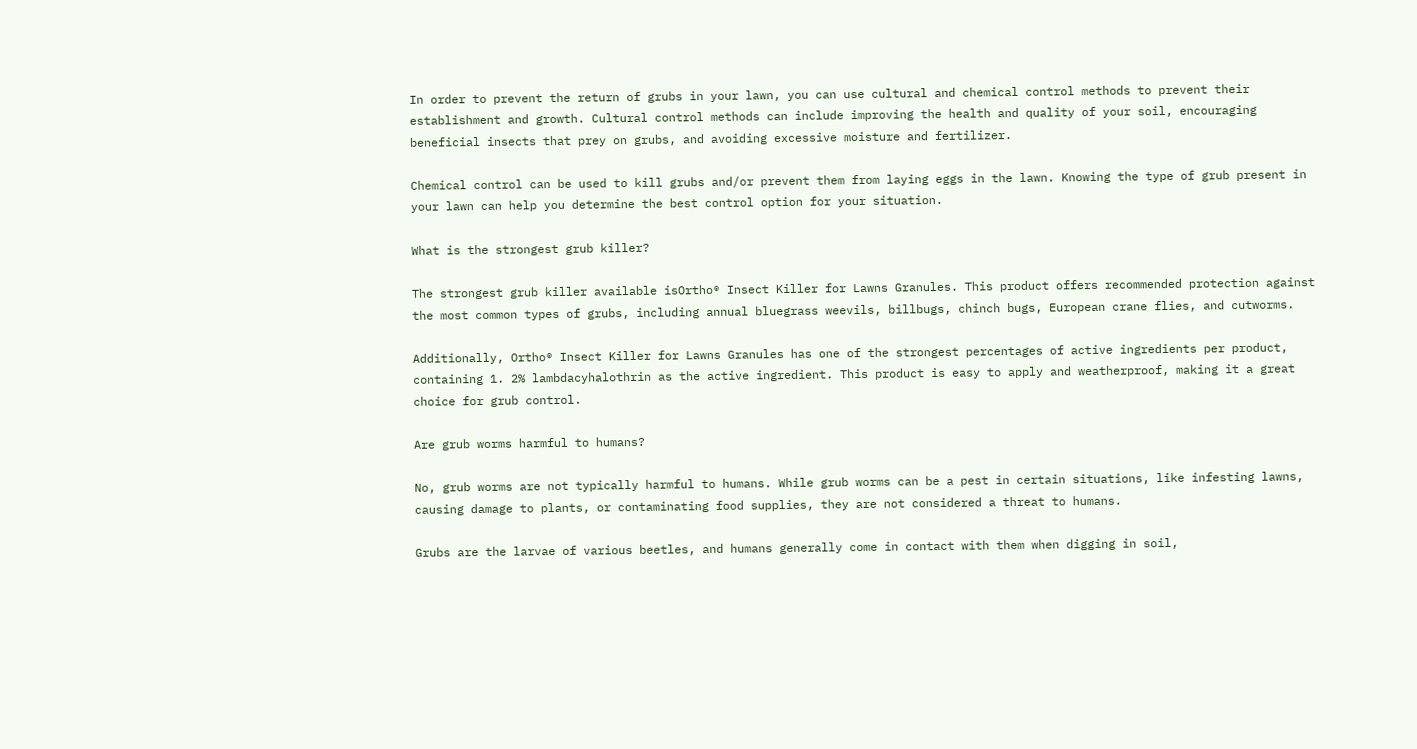In order to prevent the return of grubs in your lawn, you can use cultural and chemical control methods to prevent their establishment and growth. Cultural control methods can include improving the health and quality of your soil, encouraging beneficial insects that prey on grubs, and avoiding excessive moisture and fertilizer.

Chemical control can be used to kill grubs and/or prevent them from laying eggs in the lawn. Knowing the type of grub present in your lawn can help you determine the best control option for your situation.

What is the strongest grub killer?

The strongest grub killer available isOrtho® Insect Killer for Lawns Granules. This product offers recommended protection against the most common types of grubs, including annual bluegrass weevils, billbugs, chinch bugs, European crane flies, and cutworms.

Additionally, Ortho® Insect Killer for Lawns Granules has one of the strongest percentages of active ingredients per product, containing 1. 2% lambdacyhalothrin as the active ingredient. This product is easy to apply and weatherproof, making it a great choice for grub control.

Are grub worms harmful to humans?

No, grub worms are not typically harmful to humans. While grub worms can be a pest in certain situations, like infesting lawns, causing damage to plants, or contaminating food supplies, they are not considered a threat to humans.

Grubs are the larvae of various beetles, and humans generally come in contact with them when digging in soil,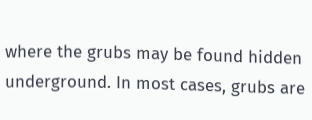where the grubs may be found hidden underground. In most cases, grubs are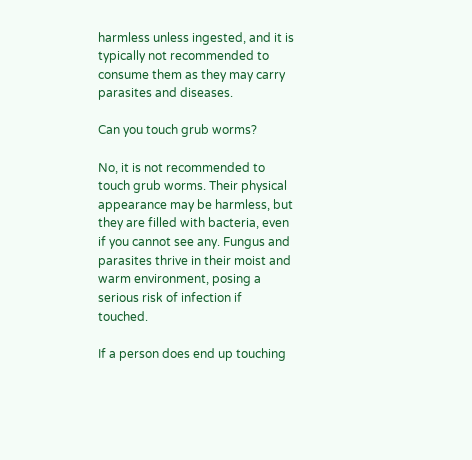harmless unless ingested, and it is typically not recommended to consume them as they may carry parasites and diseases.

Can you touch grub worms?

No, it is not recommended to touch grub worms. Their physical appearance may be harmless, but they are filled with bacteria, even if you cannot see any. Fungus and parasites thrive in their moist and warm environment, posing a serious risk of infection if touched.

If a person does end up touching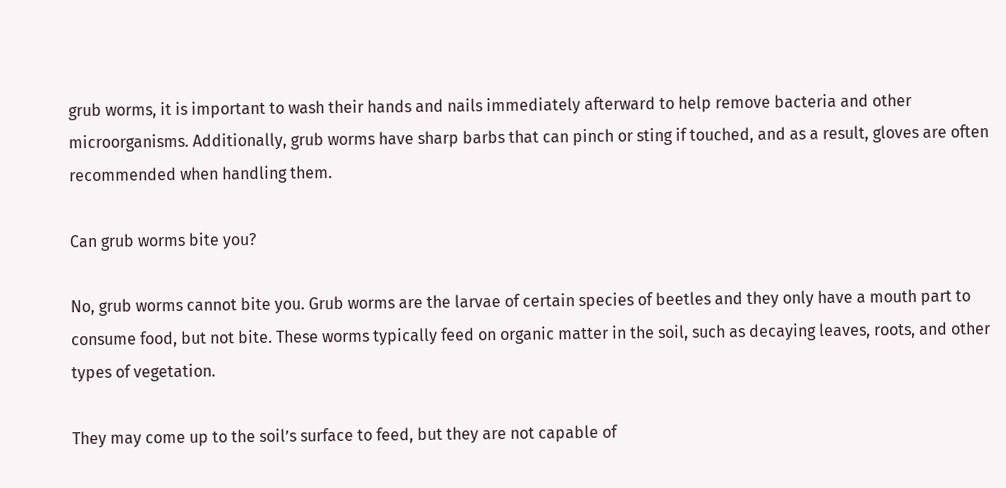grub worms, it is important to wash their hands and nails immediately afterward to help remove bacteria and other microorganisms. Additionally, grub worms have sharp barbs that can pinch or sting if touched, and as a result, gloves are often recommended when handling them.

Can grub worms bite you?

No, grub worms cannot bite you. Grub worms are the larvae of certain species of beetles and they only have a mouth part to consume food, but not bite. These worms typically feed on organic matter in the soil, such as decaying leaves, roots, and other types of vegetation.

They may come up to the soil’s surface to feed, but they are not capable of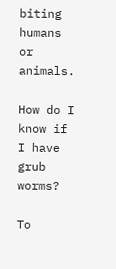biting humans or animals.

How do I know if I have grub worms?

To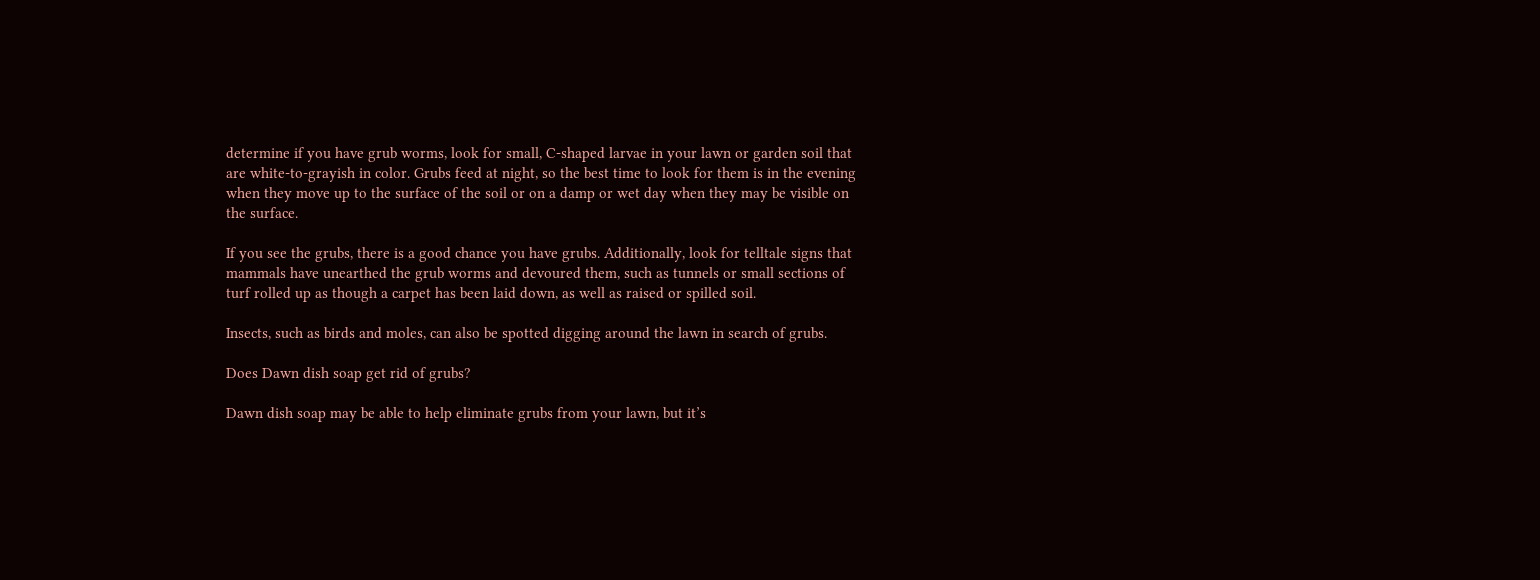determine if you have grub worms, look for small, C-shaped larvae in your lawn or garden soil that are white-to-grayish in color. Grubs feed at night, so the best time to look for them is in the evening when they move up to the surface of the soil or on a damp or wet day when they may be visible on the surface.

If you see the grubs, there is a good chance you have grubs. Additionally, look for telltale signs that mammals have unearthed the grub worms and devoured them, such as tunnels or small sections of turf rolled up as though a carpet has been laid down, as well as raised or spilled soil.

Insects, such as birds and moles, can also be spotted digging around the lawn in search of grubs.

Does Dawn dish soap get rid of grubs?

Dawn dish soap may be able to help eliminate grubs from your lawn, but it’s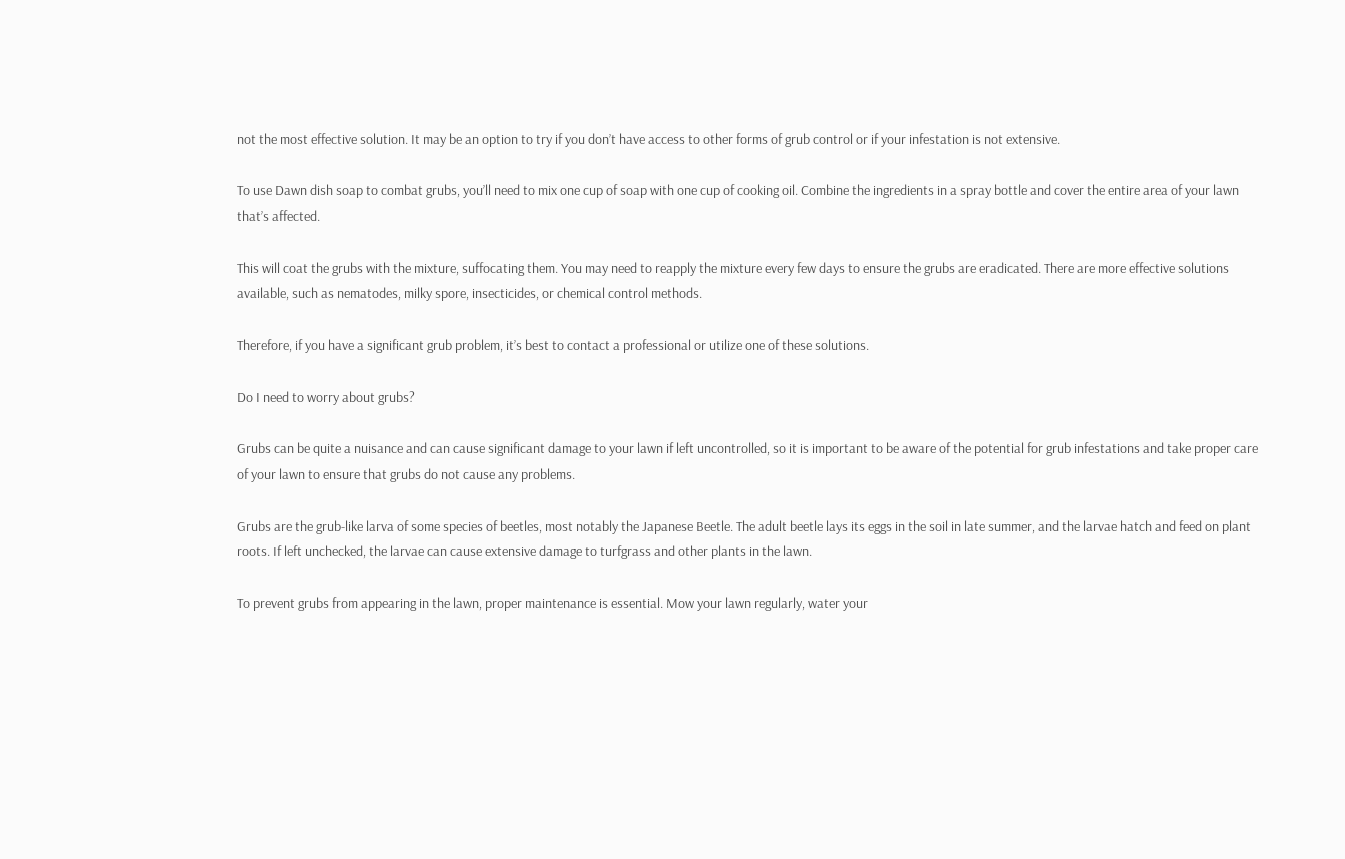not the most effective solution. It may be an option to try if you don’t have access to other forms of grub control or if your infestation is not extensive.

To use Dawn dish soap to combat grubs, you’ll need to mix one cup of soap with one cup of cooking oil. Combine the ingredients in a spray bottle and cover the entire area of your lawn that’s affected.

This will coat the grubs with the mixture, suffocating them. You may need to reapply the mixture every few days to ensure the grubs are eradicated. There are more effective solutions available, such as nematodes, milky spore, insecticides, or chemical control methods.

Therefore, if you have a significant grub problem, it’s best to contact a professional or utilize one of these solutions.

Do I need to worry about grubs?

Grubs can be quite a nuisance and can cause significant damage to your lawn if left uncontrolled, so it is important to be aware of the potential for grub infestations and take proper care of your lawn to ensure that grubs do not cause any problems.

Grubs are the grub-like larva of some species of beetles, most notably the Japanese Beetle. The adult beetle lays its eggs in the soil in late summer, and the larvae hatch and feed on plant roots. If left unchecked, the larvae can cause extensive damage to turfgrass and other plants in the lawn.

To prevent grubs from appearing in the lawn, proper maintenance is essential. Mow your lawn regularly, water your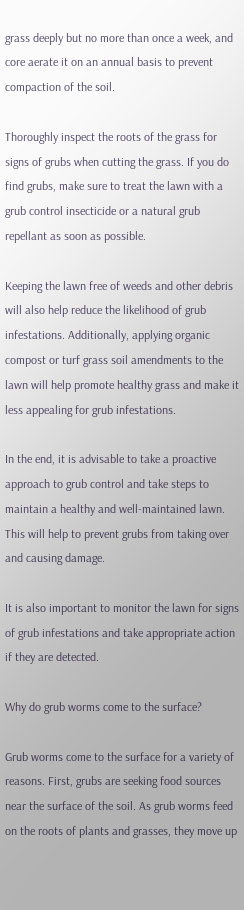grass deeply but no more than once a week, and core aerate it on an annual basis to prevent compaction of the soil.

Thoroughly inspect the roots of the grass for signs of grubs when cutting the grass. If you do find grubs, make sure to treat the lawn with a grub control insecticide or a natural grub repellant as soon as possible.

Keeping the lawn free of weeds and other debris will also help reduce the likelihood of grub infestations. Additionally, applying organic compost or turf grass soil amendments to the lawn will help promote healthy grass and make it less appealing for grub infestations.

In the end, it is advisable to take a proactive approach to grub control and take steps to maintain a healthy and well-maintained lawn. This will help to prevent grubs from taking over and causing damage.

It is also important to monitor the lawn for signs of grub infestations and take appropriate action if they are detected.

Why do grub worms come to the surface?

Grub worms come to the surface for a variety of reasons. First, grubs are seeking food sources near the surface of the soil. As grub worms feed on the roots of plants and grasses, they move up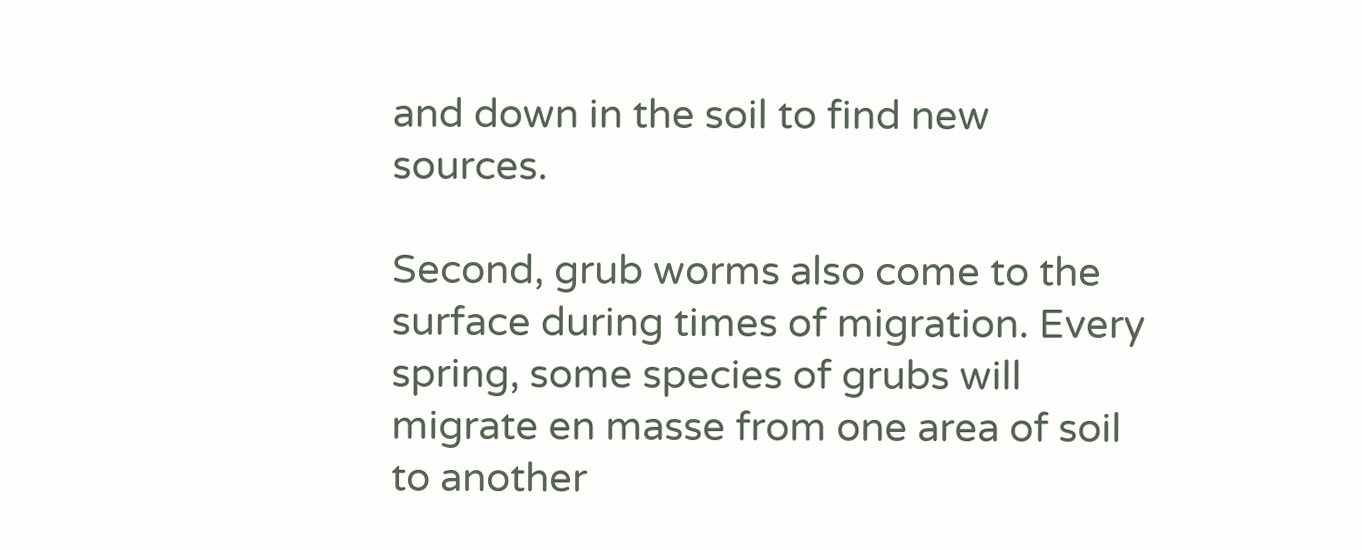and down in the soil to find new sources.

Second, grub worms also come to the surface during times of migration. Every spring, some species of grubs will migrate en masse from one area of soil to another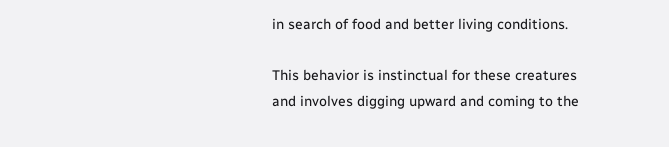in search of food and better living conditions.

This behavior is instinctual for these creatures and involves digging upward and coming to the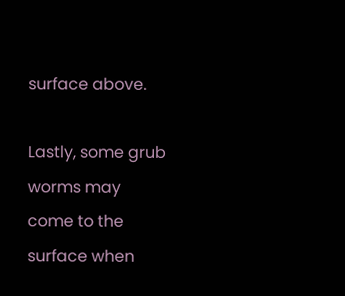surface above.

Lastly, some grub worms may come to the surface when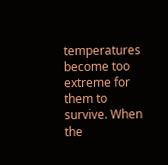temperatures become too extreme for them to survive. When the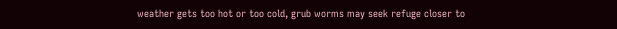weather gets too hot or too cold, grub worms may seek refuge closer to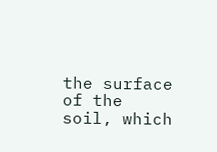the surface of the soil, which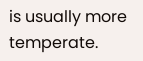is usually more temperate.